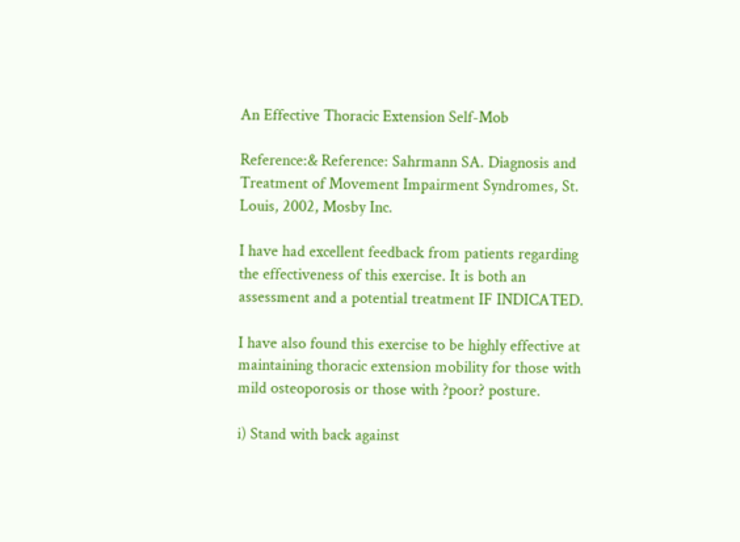An Effective Thoracic Extension Self-Mob

Reference:& Reference: Sahrmann SA. Diagnosis and Treatment of Movement Impairment Syndromes, St. Louis, 2002, Mosby Inc.

I have had excellent feedback from patients regarding the effectiveness of this exercise. It is both an assessment and a potential treatment IF INDICATED.

I have also found this exercise to be highly effective at maintaining thoracic extension mobility for those with mild osteoporosis or those with ?poor? posture.

i) Stand with back against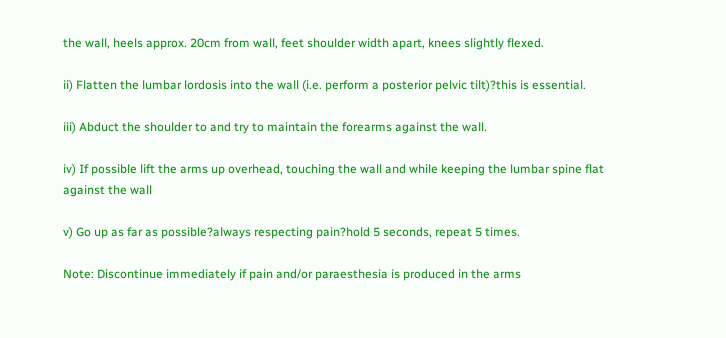the wall, heels approx. 20cm from wall, feet shoulder width apart, knees slightly flexed.

ii) Flatten the lumbar lordosis into the wall (i.e. perform a posterior pelvic tilt)?this is essential.

iii) Abduct the shoulder to and try to maintain the forearms against the wall.

iv) If possible lift the arms up overhead, touching the wall and while keeping the lumbar spine flat against the wall

v) Go up as far as possible?always respecting pain?hold 5 seconds, repeat 5 times.

Note: Discontinue immediately if pain and/or paraesthesia is produced in the arms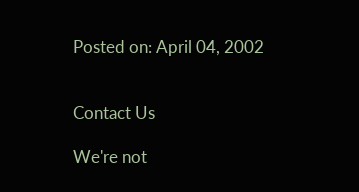Posted on: April 04, 2002


Contact Us

We're not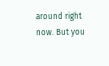around right now. But you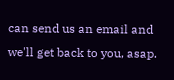can send us an email and we'll get back to you, asap.